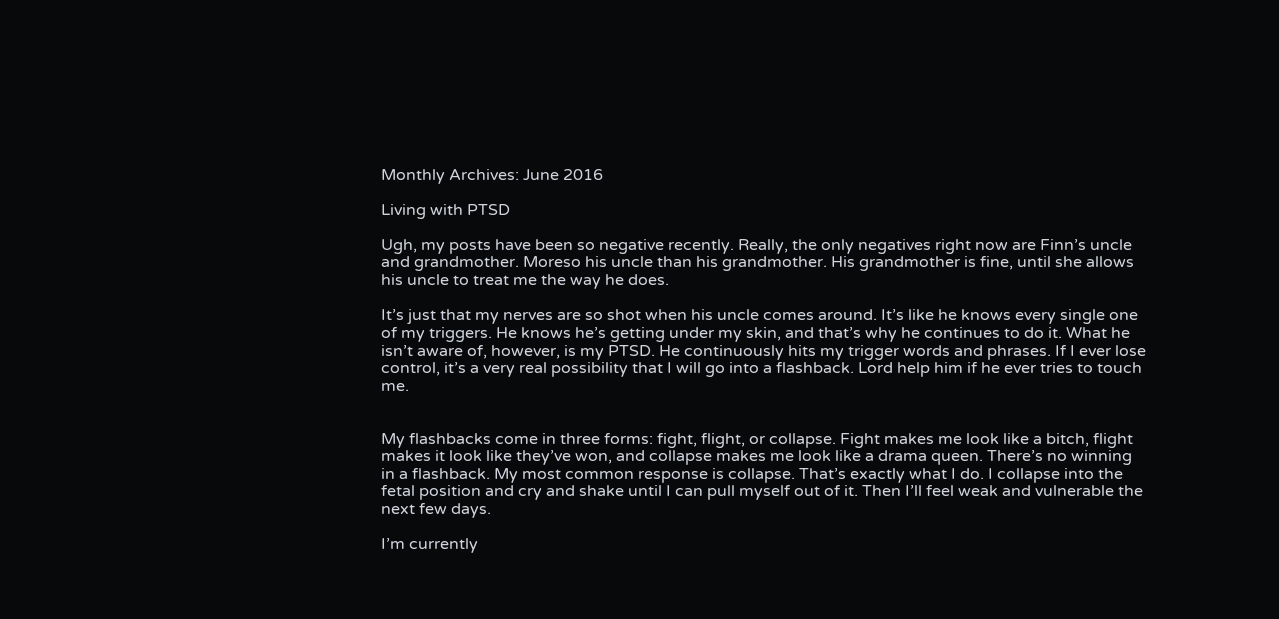Monthly Archives: June 2016

Living with PTSD

Ugh, my posts have been so negative recently. Really, the only negatives right now are Finn’s uncle and grandmother. Moreso his uncle than his grandmother. His grandmother is fine, until she allows his uncle to treat me the way he does.

It’s just that my nerves are so shot when his uncle comes around. It’s like he knows every single one of my triggers. He knows he’s getting under my skin, and that’s why he continues to do it. What he isn’t aware of, however, is my PTSD. He continuously hits my trigger words and phrases. If I ever lose control, it’s a very real possibility that I will go into a flashback. Lord help him if he ever tries to touch me.


My flashbacks come in three forms: fight, flight, or collapse. Fight makes me look like a bitch, flight makes it look like they’ve won, and collapse makes me look like a drama queen. There’s no winning in a flashback. My most common response is collapse. That’s exactly what I do. I collapse into the fetal position and cry and shake until I can pull myself out of it. Then I’ll feel weak and vulnerable the next few days.

I’m currently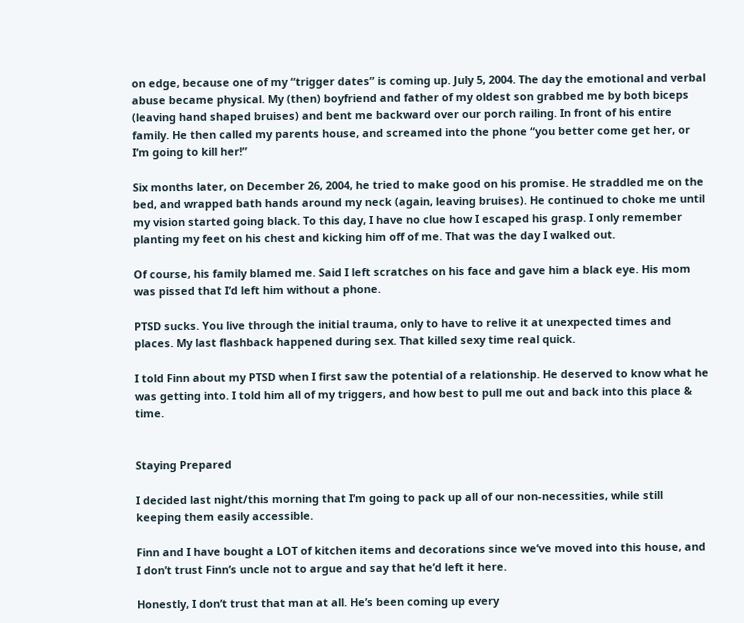on edge, because one of my “trigger dates” is coming up. July 5, 2004. The day the emotional and verbal abuse became physical. My (then) boyfriend and father of my oldest son grabbed me by both biceps (leaving hand shaped bruises) and bent me backward over our porch railing. In front of his entire family. He then called my parents house, and screamed into the phone “you better come get her, or I’m going to kill her!”

Six months later, on December 26, 2004, he tried to make good on his promise. He straddled me on the bed, and wrapped bath hands around my neck (again, leaving bruises). He continued to choke me until my vision started going black. To this day, I have no clue how I escaped his grasp. I only remember planting my feet on his chest and kicking him off of me. That was the day I walked out.

Of course, his family blamed me. Said I left scratches on his face and gave him a black eye. His mom was pissed that I’d left him without a phone.

PTSD sucks. You live through the initial trauma, only to have to relive it at unexpected times and places. My last flashback happened during sex. That killed sexy time real quick.

I told Finn about my PTSD when I first saw the potential of a relationship. He deserved to know what he was getting into. I told him all of my triggers, and how best to pull me out and back into this place & time.


Staying Prepared

I decided last night/this morning that I’m going to pack up all of our non-necessities, while still keeping them easily accessible.

Finn and I have bought a LOT of kitchen items and decorations since we’ve moved into this house, and I don’t trust Finn’s uncle not to argue and say that he’d left it here.

Honestly, I don’t trust that man at all. He’s been coming up every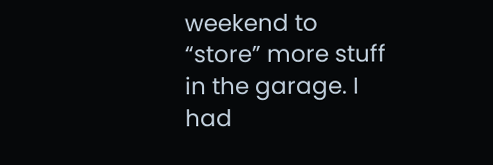weekend to “store” more stuff in the garage. I had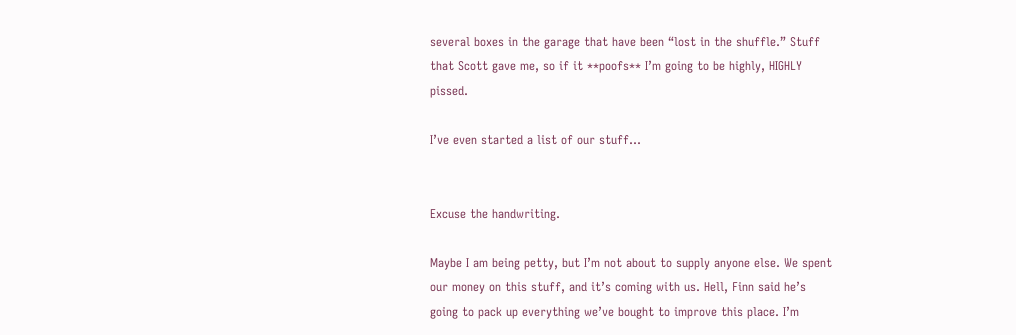several boxes in the garage that have been “lost in the shuffle.” Stuff that Scott gave me, so if it **poofs** I’m going to be highly, HIGHLY pissed.

I’ve even started a list of our stuff…


Excuse the handwriting.

Maybe I am being petty, but I’m not about to supply anyone else. We spent our money on this stuff, and it’s coming with us. Hell, Finn said he’s going to pack up everything we’ve bought to improve this place. I’m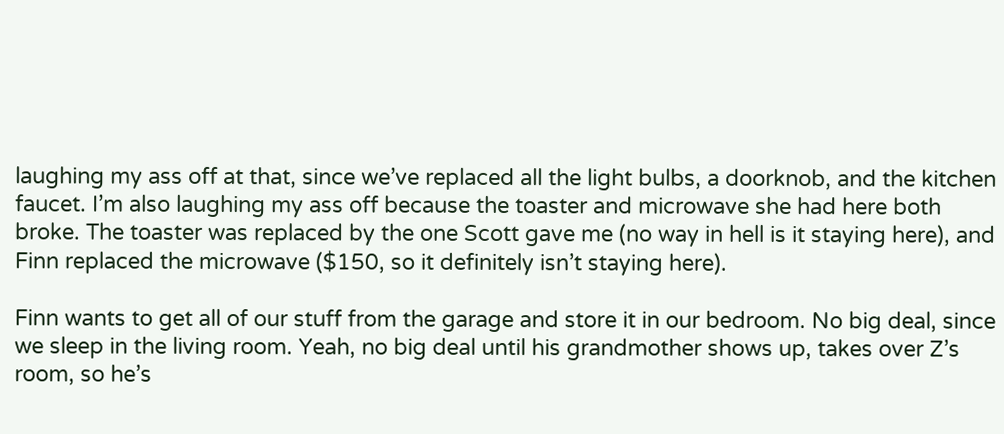laughing my ass off at that, since we’ve replaced all the light bulbs, a doorknob, and the kitchen faucet. I’m also laughing my ass off because the toaster and microwave she had here both broke. The toaster was replaced by the one Scott gave me (no way in hell is it staying here), and Finn replaced the microwave ($150, so it definitely isn’t staying here).

Finn wants to get all of our stuff from the garage and store it in our bedroom. No big deal, since we sleep in the living room. Yeah, no big deal until his grandmother shows up, takes over Z’s room, so he’s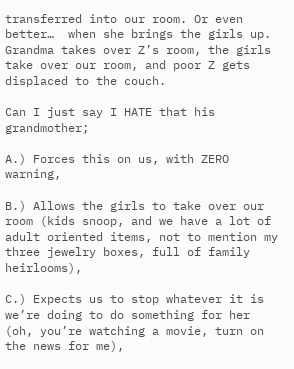transferred into our room. Or even better…  when she brings the girls up. Grandma takes over Z’s room, the girls take over our room, and poor Z gets displaced to the couch.

Can I just say I HATE that his grandmother;

A.) Forces this on us, with ZERO warning,

B.) Allows the girls to take over our room (kids snoop, and we have a lot of adult oriented items, not to mention my three jewelry boxes, full of family heirlooms),

C.) Expects us to stop whatever it is we’re doing to do something for her (oh, you’re watching a movie, turn on the news for me),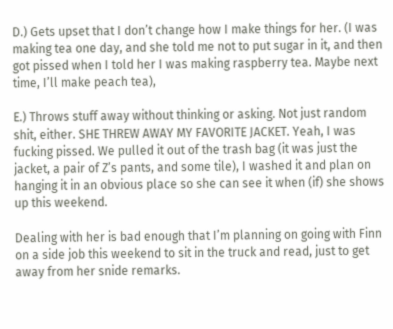D.) Gets upset that I don’t change how I make things for her. (I was making tea one day, and she told me not to put sugar in it, and then got pissed when I told her I was making raspberry tea. Maybe next time, I’ll make peach tea),

E.) Throws stuff away without thinking or asking. Not just random shit, either. SHE THREW AWAY MY FAVORITE JACKET. Yeah, I was fucking pissed. We pulled it out of the trash bag (it was just the jacket, a pair of Z’s pants, and some tile), I washed it and plan on hanging it in an obvious place so she can see it when (if) she shows up this weekend.

Dealing with her is bad enough that I’m planning on going with Finn on a side job this weekend to sit in the truck and read, just to get away from her snide remarks.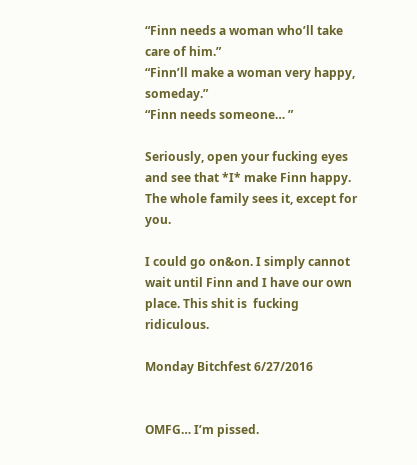“Finn needs a woman who’ll take care of him.”
“Finn’ll make a woman very happy, someday.”
“Finn needs someone… ”

Seriously, open your fucking eyes and see that *I* make Finn happy. The whole family sees it, except for you.

I could go on&on. I simply cannot wait until Finn and I have our own place. This shit is  fucking ridiculous.

Monday Bitchfest 6/27/2016


OMFG… I’m pissed.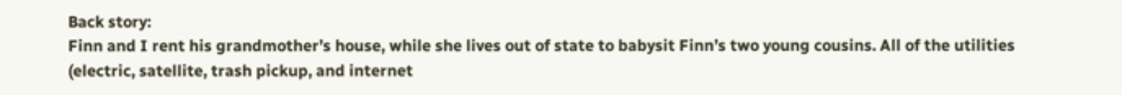Back story:
Finn and I rent his grandmother’s house, while she lives out of state to babysit Finn’s two young cousins. All of the utilities (electric, satellite, trash pickup, and internet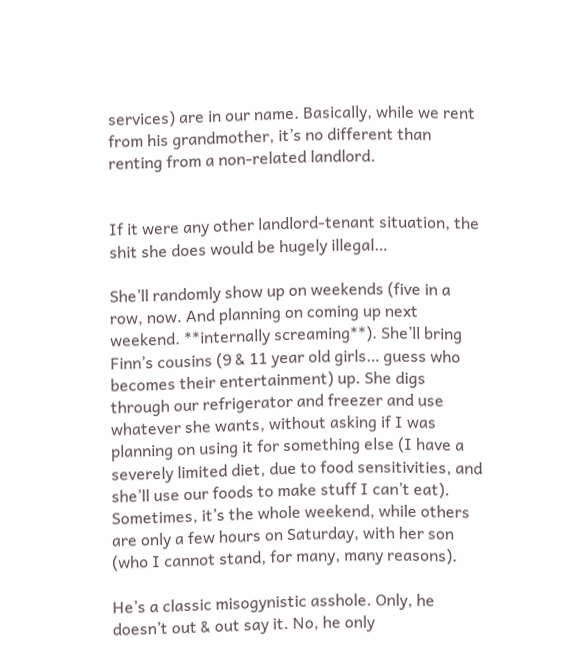services) are in our name. Basically, while we rent from his grandmother, it’s no different than renting from a non-related landlord.


If it were any other landlord-tenant situation, the shit she does would be hugely illegal…

She’ll randomly show up on weekends (five in a row, now. And planning on coming up next weekend. **internally screaming**). She’ll bring Finn’s cousins (9 & 11 year old girls… guess who becomes their entertainment) up. She digs through our refrigerator and freezer and use whatever she wants, without asking if I was planning on using it for something else (I have a severely limited diet, due to food sensitivities, and she’ll use our foods to make stuff I can’t eat). Sometimes, it’s the whole weekend, while others are only a few hours on Saturday, with her son (who I cannot stand, for many, many reasons).

He’s a classic misogynistic asshole. Only, he doesn’t out & out say it. No, he only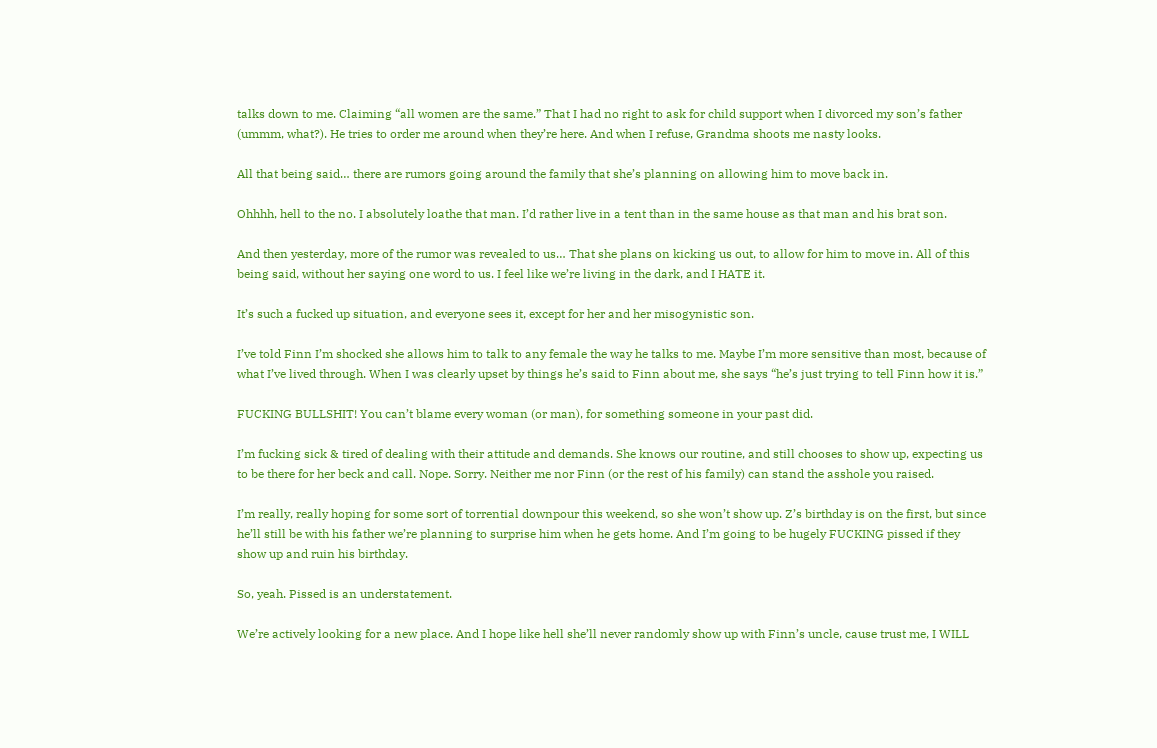talks down to me. Claiming “all women are the same.” That I had no right to ask for child support when I divorced my son’s father (ummm, what?). He tries to order me around when they’re here. And when I refuse, Grandma shoots me nasty looks.

All that being said… there are rumors going around the family that she’s planning on allowing him to move back in.

Ohhhh, hell to the no. I absolutely loathe that man. I’d rather live in a tent than in the same house as that man and his brat son.

And then yesterday, more of the rumor was revealed to us… That she plans on kicking us out, to allow for him to move in. All of this being said, without her saying one word to us. I feel like we’re living in the dark, and I HATE it.

It’s such a fucked up situation, and everyone sees it, except for her and her misogynistic son.

I’ve told Finn I’m shocked she allows him to talk to any female the way he talks to me. Maybe I’m more sensitive than most, because of what I’ve lived through. When I was clearly upset by things he’s said to Finn about me, she says “he’s just trying to tell Finn how it is.”

FUCKING BULLSHIT! You can’t blame every woman (or man), for something someone in your past did.

I’m fucking sick & tired of dealing with their attitude and demands. She knows our routine, and still chooses to show up, expecting us to be there for her beck and call. Nope. Sorry. Neither me nor Finn (or the rest of his family) can stand the asshole you raised.

I’m really, really hoping for some sort of torrential downpour this weekend, so she won’t show up. Z’s birthday is on the first, but since he’ll still be with his father we’re planning to surprise him when he gets home. And I’m going to be hugely FUCKING pissed if they show up and ruin his birthday.

So, yeah. Pissed is an understatement.

We’re actively looking for a new place. And I hope like hell she’ll never randomly show up with Finn’s uncle, cause trust me, I WILL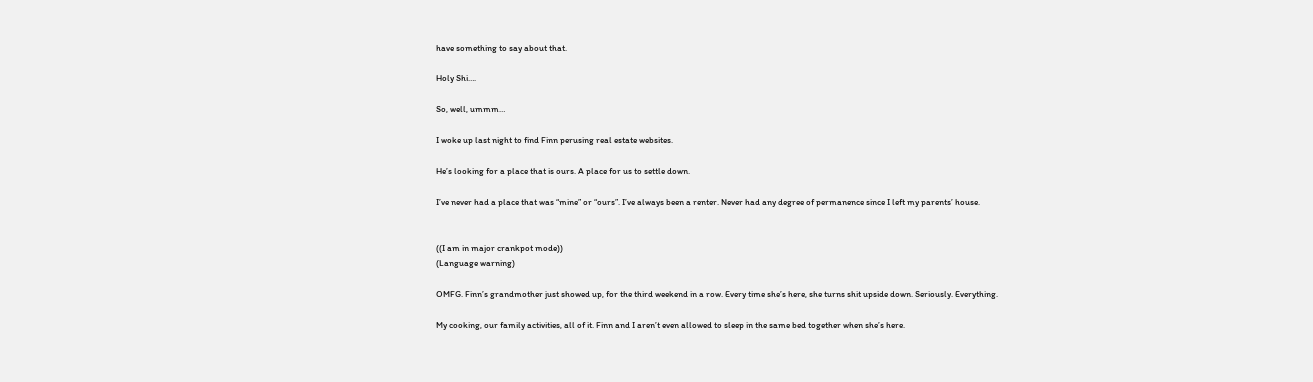have something to say about that.

Holy Shi….

So, well, ummm…

I woke up last night to find Finn perusing real estate websites.

He’s looking for a place that is ours. A place for us to settle down.

I’ve never had a place that was “mine” or “ours”. I’ve always been a renter. Never had any degree of permanence since I left my parents’ house.


((I am in major crankpot mode))
(Language warning)

OMFG. Finn’s grandmother just showed up, for the third weekend in a row. Every time she’s here, she turns shit upside down. Seriously. Everything.

My cooking, our family activities, all of it. Finn and I aren’t even allowed to sleep in the same bed together when she’s here.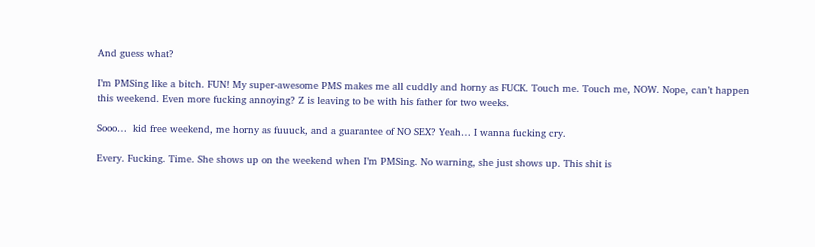And guess what?

I’m PMSing like a bitch. FUN! My super-awesome PMS makes me all cuddly and horny as FUCK. Touch me. Touch me, NOW. Nope, can’t happen this weekend. Even more fucking annoying? Z is leaving to be with his father for two weeks.

Sooo…  kid free weekend, me horny as fuuuck, and a guarantee of NO SEX? Yeah… I wanna fucking cry.

Every. Fucking. Time. She shows up on the weekend when I’m PMSing. No warning, she just shows up. This shit is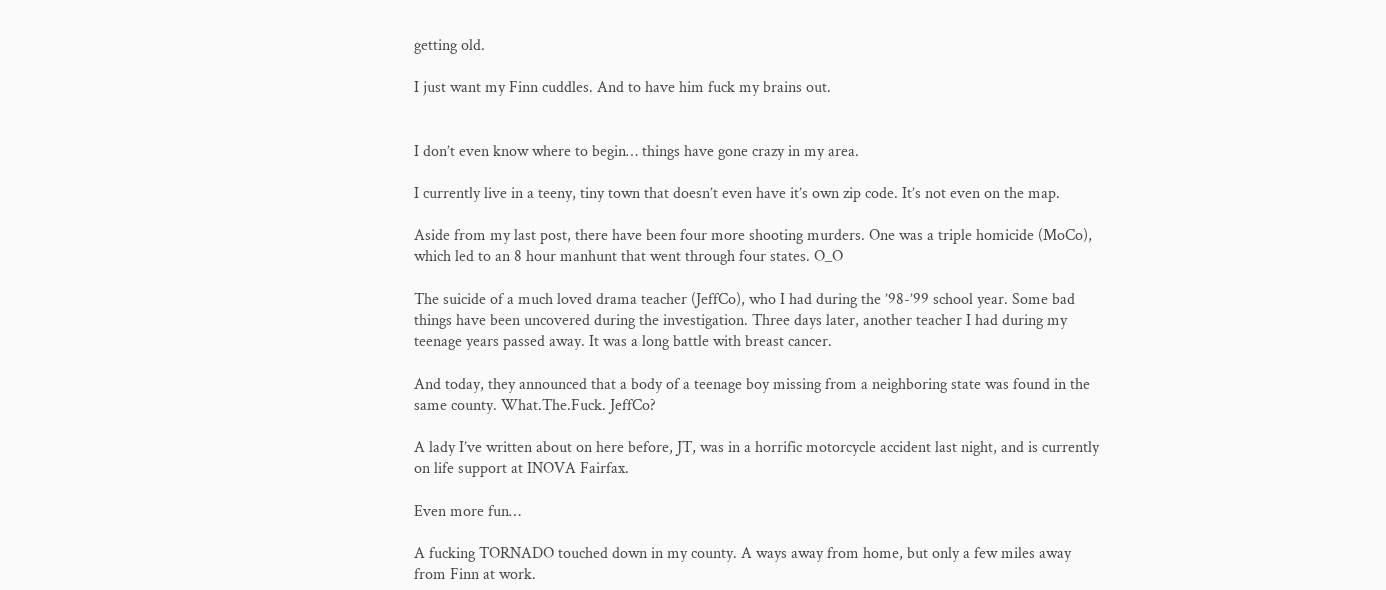getting old.

I just want my Finn cuddles. And to have him fuck my brains out.


I don’t even know where to begin… things have gone crazy in my area.

I currently live in a teeny, tiny town that doesn’t even have it’s own zip code. It’s not even on the map.

Aside from my last post, there have been four more shooting murders. One was a triple homicide (MoCo), which led to an 8 hour manhunt that went through four states. O_O

The suicide of a much loved drama teacher (JeffCo), who I had during the ’98-’99 school year. Some bad things have been uncovered during the investigation. Three days later, another teacher I had during my teenage years passed away. It was a long battle with breast cancer.

And today, they announced that a body of a teenage boy missing from a neighboring state was found in the same county. What.The.Fuck. JeffCo?

A lady I’ve written about on here before, JT, was in a horrific motorcycle accident last night, and is currently on life support at INOVA Fairfax.

Even more fun…

A fucking TORNADO touched down in my county. A ways away from home, but only a few miles away from Finn at work.